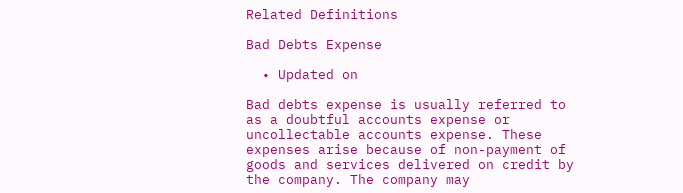Related Definitions

Bad Debts Expense

  • Updated on

Bad debts expense is usually referred to as a doubtful accounts expense or uncollectable accounts expense. These expenses arise because of non-payment of goods and services delivered on credit by the company. The company may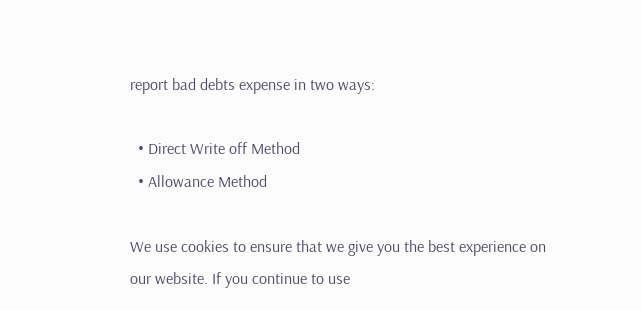report bad debts expense in two ways:

  • Direct Write off Method
  • Allowance Method

We use cookies to ensure that we give you the best experience on our website. If you continue to use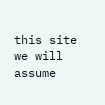this site we will assume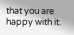that you are happy with it.